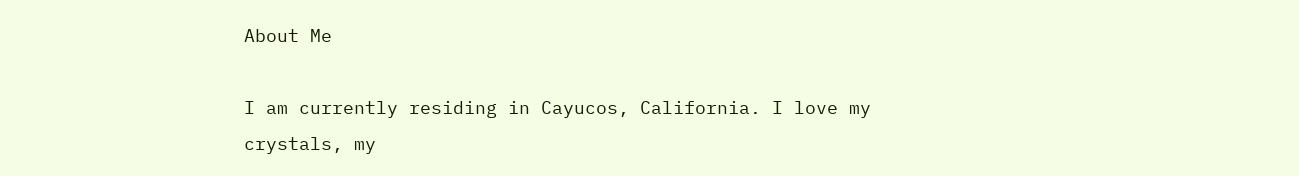About Me

I am currently residing in Cayucos, California. I love my crystals, my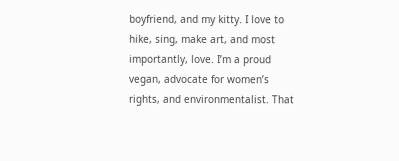boyfriend, and my kitty. I love to hike, sing, make art, and most importantly, love. I’m a proud vegan, advocate for women’s rights, and environmentalist. That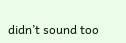didn’t sound too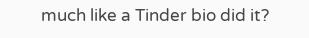much like a Tinder bio did it?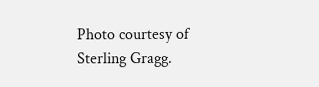Photo courtesy of Sterling Gragg.